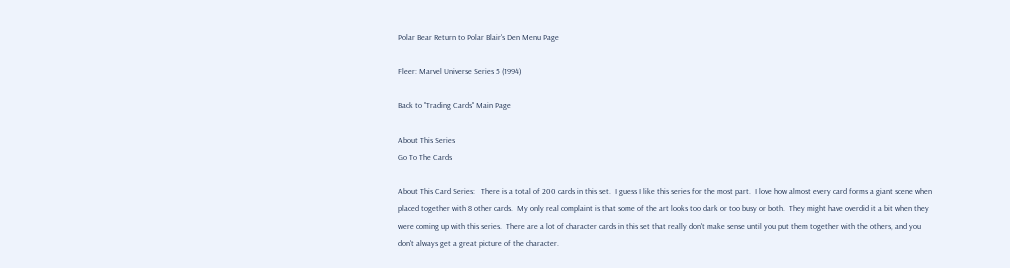Polar Bear Return to Polar Blair's Den Menu Page

Fleer: Marvel Universe Series 5 (1994)

Back to "Trading Cards" Main Page

About This Series
Go To The Cards

About This Card Series:   There is a total of 200 cards in this set.  I guess I like this series for the most part.  I love how almost every card forms a giant scene when placed together with 8 other cards.  My only real complaint is that some of the art looks too dark or too busy or both.  They might have overdid it a bit when they were coming up with this series.  There are a lot of character cards in this set that really don't make sense until you put them together with the others, and you don't always get a great picture of the character.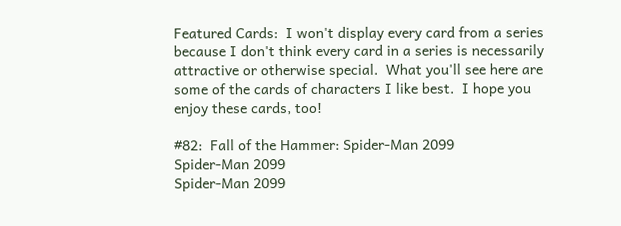Featured Cards:  I won't display every card from a series because I don't think every card in a series is necessarily attractive or otherwise special.  What you'll see here are some of the cards of characters I like best.  I hope you enjoy these cards, too!

#82:  Fall of the Hammer: Spider-Man 2099
Spider-Man 2099
Spider-Man 2099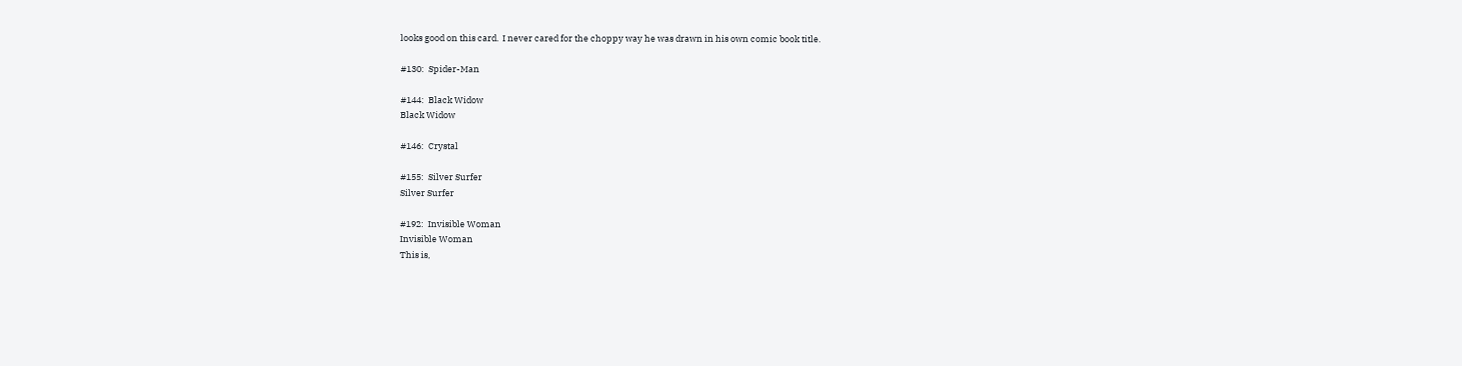looks good on this card.  I never cared for the choppy way he was drawn in his own comic book title.

#130:  Spider-Man

#144:  Black Widow
Black Widow

#146:  Crystal

#155:  Silver Surfer
Silver Surfer

#192:  Invisible Woman
Invisible Woman
This is,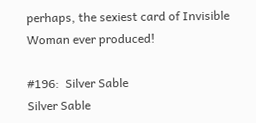perhaps, the sexiest card of Invisible Woman ever produced!

#196:  Silver Sable
Silver Sable